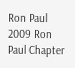Ron Paul
2009 Ron Paul Chapter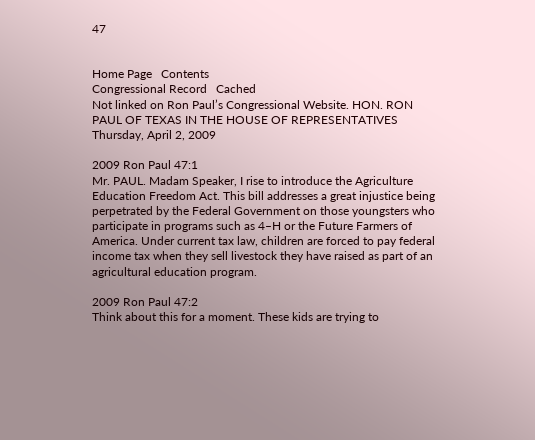47


Home Page   Contents
Congressional Record   Cached
Not linked on Ron Paul’s Congressional Website. HON. RON PAUL OF TEXAS IN THE HOUSE OF REPRESENTATIVES Thursday, April 2, 2009

2009 Ron Paul 47:1
Mr. PAUL. Madam Speaker, I rise to introduce the Agriculture Education Freedom Act. This bill addresses a great injustice being perpetrated by the Federal Government on those youngsters who participate in programs such as 4–H or the Future Farmers of America. Under current tax law, children are forced to pay federal income tax when they sell livestock they have raised as part of an agricultural education program.

2009 Ron Paul 47:2
Think about this for a moment. These kids are trying to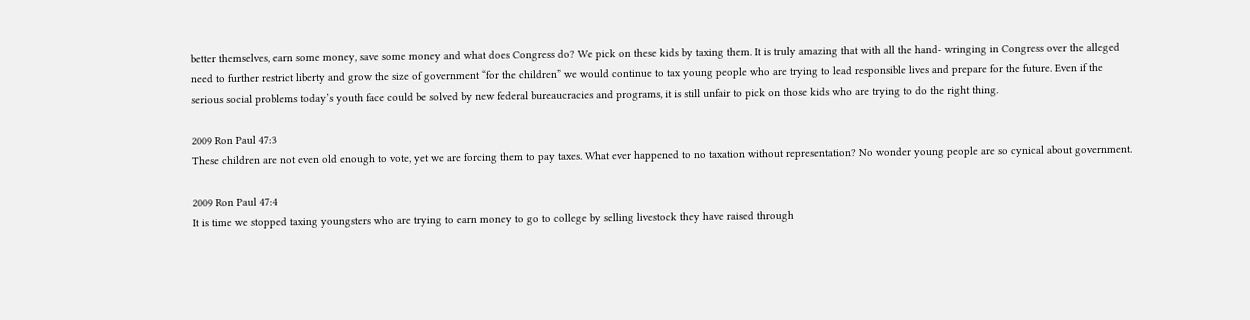better themselves, earn some money, save some money and what does Congress do? We pick on these kids by taxing them. It is truly amazing that with all the hand- wringing in Congress over the alleged need to further restrict liberty and grow the size of government “for the children” we would continue to tax young people who are trying to lead responsible lives and prepare for the future. Even if the serious social problems today’s youth face could be solved by new federal bureaucracies and programs, it is still unfair to pick on those kids who are trying to do the right thing.

2009 Ron Paul 47:3
These children are not even old enough to vote, yet we are forcing them to pay taxes. What ever happened to no taxation without representation? No wonder young people are so cynical about government.

2009 Ron Paul 47:4
It is time we stopped taxing youngsters who are trying to earn money to go to college by selling livestock they have raised through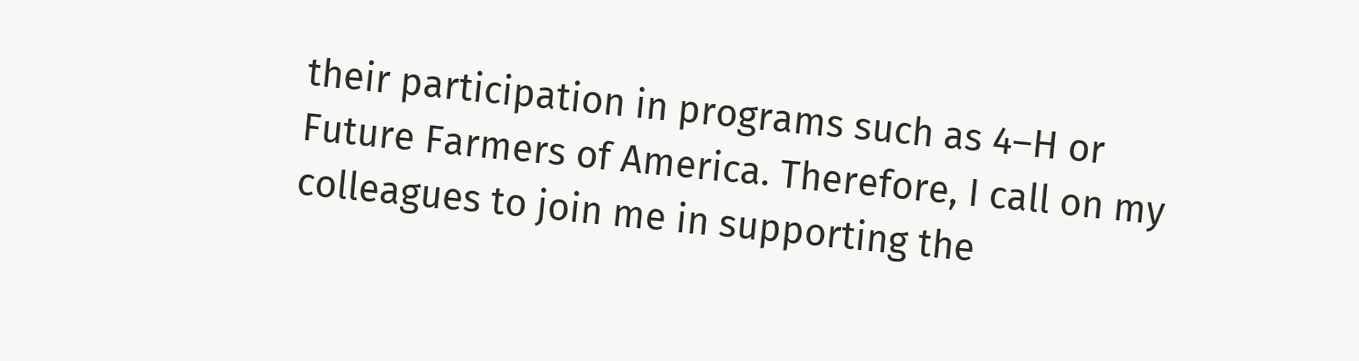their participation in programs such as 4–H or Future Farmers of America. Therefore, I call on my colleagues to join me in supporting the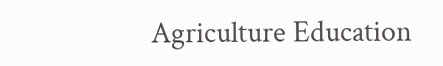Agriculture Education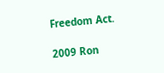Freedom Act.

2009 Ron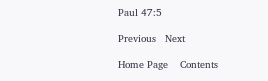Paul 47:5

Previous   Next

Home Page    Contents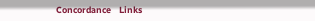Concordance    Links